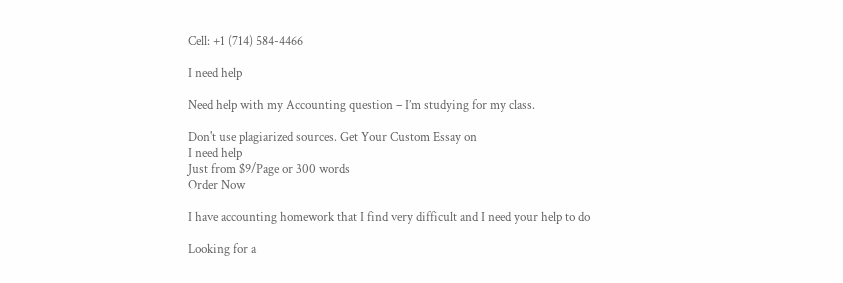Cell: +1 (714) 584-4466

I need help

Need help with my Accounting question – I’m studying for my class.

Don't use plagiarized sources. Get Your Custom Essay on
I need help
Just from $9/Page or 300 words
Order Now

I have accounting homework that I find very difficult and I need your help to do

Looking for a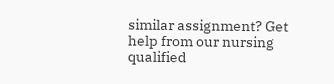similar assignment? Get help from our nursing qualified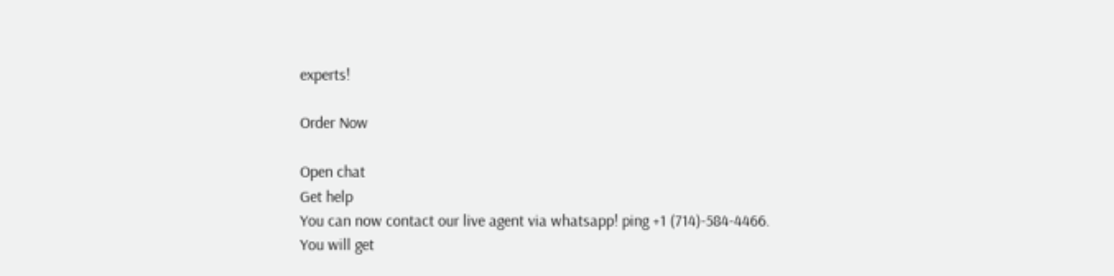experts!

Order Now

Open chat
Get help
You can now contact our live agent via whatsapp! ping +1 (714)-584-4466.
You will get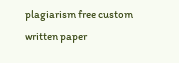plagiarism free custom written paper